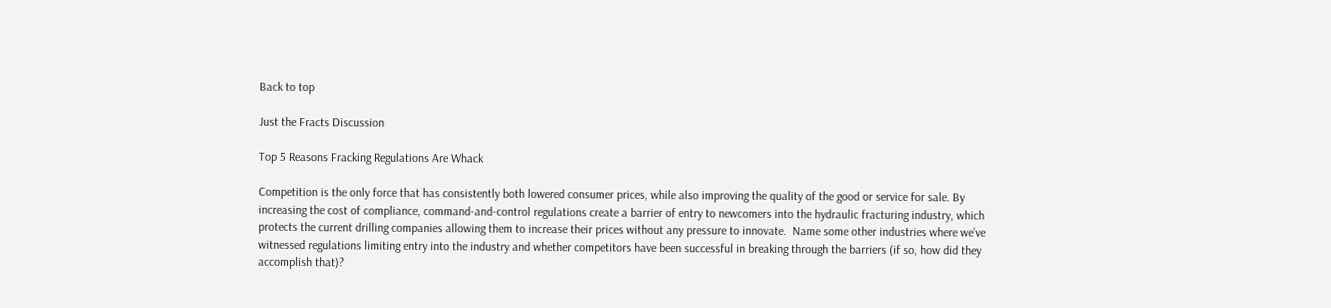Back to top

Just the Fracts Discussion

Top 5 Reasons Fracking Regulations Are Whack

Competition is the only force that has consistently both lowered consumer prices, while also improving the quality of the good or service for sale. By increasing the cost of compliance, command-and-control regulations create a barrier of entry to newcomers into the hydraulic fracturing industry, which protects the current drilling companies allowing them to increase their prices without any pressure to innovate.  Name some other industries where we’ve witnessed regulations limiting entry into the industry and whether competitors have been successful in breaking through the barriers (if so, how did they accomplish that)?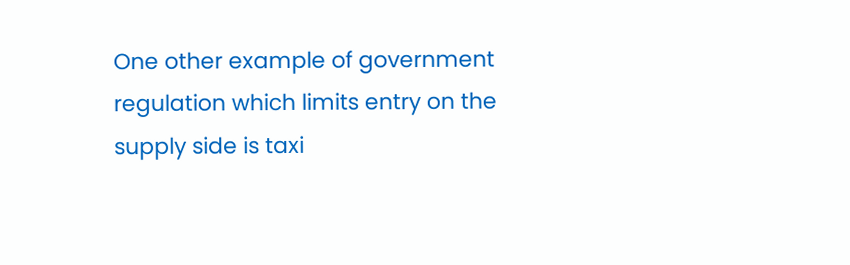One other example of government regulation which limits entry on the supply side is taxi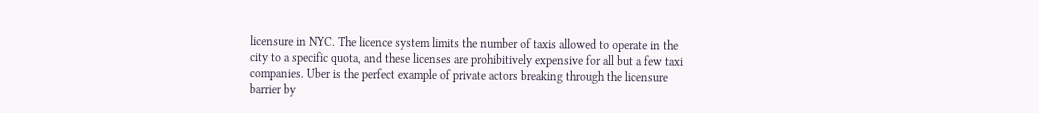licensure in NYC. The licence system limits the number of taxis allowed to operate in the city to a specific quota, and these licenses are prohibitively expensive for all but a few taxi companies. Uber is the perfect example of private actors breaking through the licensure barrier by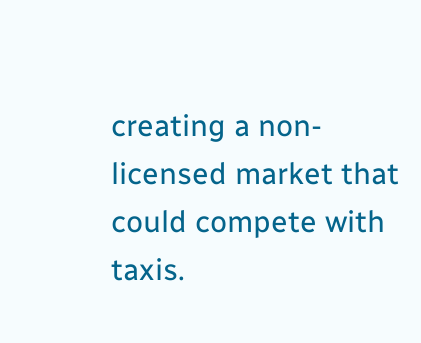creating a non-licensed market that could compete with taxis.